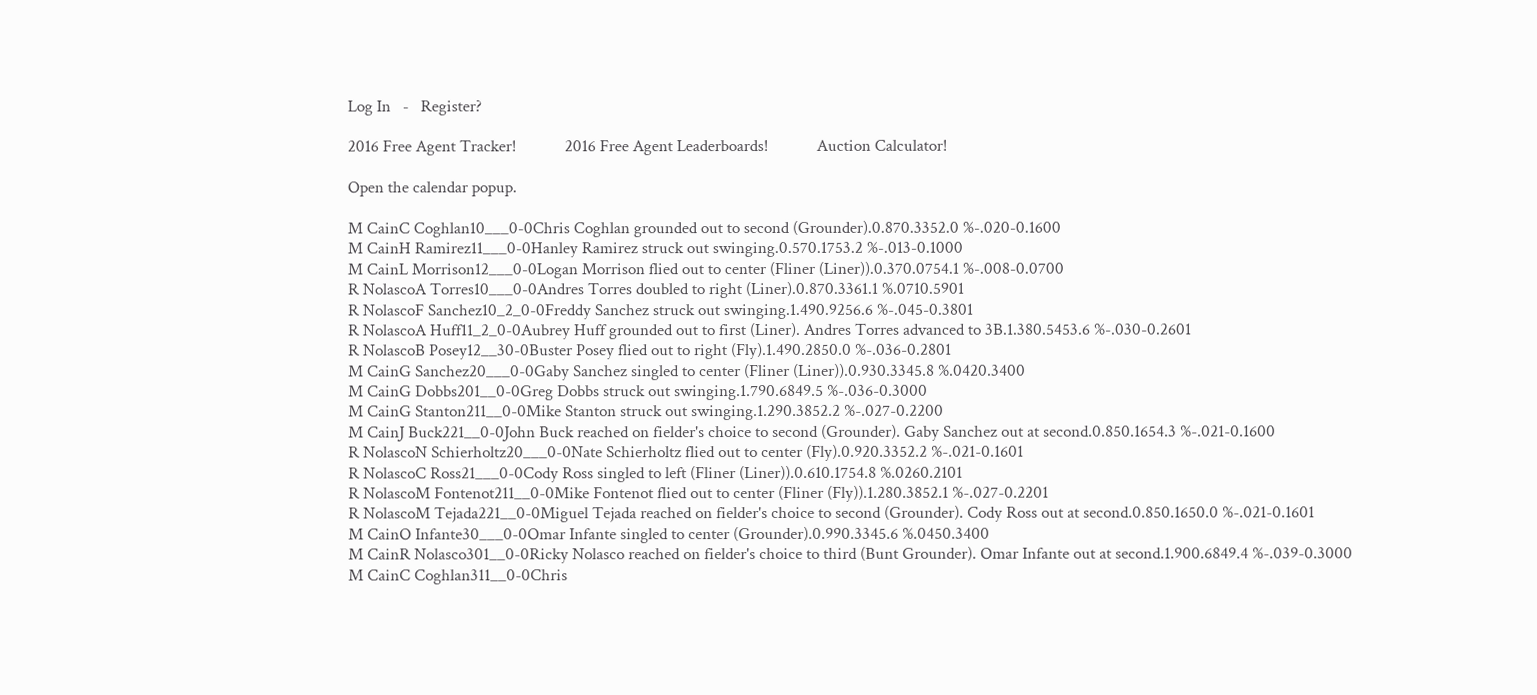Log In   -   Register?

2016 Free Agent Tracker!            2016 Free Agent Leaderboards!            Auction Calculator!

Open the calendar popup.

M CainC Coghlan10___0-0Chris Coghlan grounded out to second (Grounder).0.870.3352.0 %-.020-0.1600
M CainH Ramirez11___0-0Hanley Ramirez struck out swinging.0.570.1753.2 %-.013-0.1000
M CainL Morrison12___0-0Logan Morrison flied out to center (Fliner (Liner)).0.370.0754.1 %-.008-0.0700
R NolascoA Torres10___0-0Andres Torres doubled to right (Liner).0.870.3361.1 %.0710.5901
R NolascoF Sanchez10_2_0-0Freddy Sanchez struck out swinging.1.490.9256.6 %-.045-0.3801
R NolascoA Huff11_2_0-0Aubrey Huff grounded out to first (Liner). Andres Torres advanced to 3B.1.380.5453.6 %-.030-0.2601
R NolascoB Posey12__30-0Buster Posey flied out to right (Fly).1.490.2850.0 %-.036-0.2801
M CainG Sanchez20___0-0Gaby Sanchez singled to center (Fliner (Liner)).0.930.3345.8 %.0420.3400
M CainG Dobbs201__0-0Greg Dobbs struck out swinging.1.790.6849.5 %-.036-0.3000
M CainG Stanton211__0-0Mike Stanton struck out swinging.1.290.3852.2 %-.027-0.2200
M CainJ Buck221__0-0John Buck reached on fielder's choice to second (Grounder). Gaby Sanchez out at second.0.850.1654.3 %-.021-0.1600
R NolascoN Schierholtz20___0-0Nate Schierholtz flied out to center (Fly).0.920.3352.2 %-.021-0.1601
R NolascoC Ross21___0-0Cody Ross singled to left (Fliner (Liner)).0.610.1754.8 %.0260.2101
R NolascoM Fontenot211__0-0Mike Fontenot flied out to center (Fliner (Fly)).1.280.3852.1 %-.027-0.2201
R NolascoM Tejada221__0-0Miguel Tejada reached on fielder's choice to second (Grounder). Cody Ross out at second.0.850.1650.0 %-.021-0.1601
M CainO Infante30___0-0Omar Infante singled to center (Grounder).0.990.3345.6 %.0450.3400
M CainR Nolasco301__0-0Ricky Nolasco reached on fielder's choice to third (Bunt Grounder). Omar Infante out at second.1.900.6849.4 %-.039-0.3000
M CainC Coghlan311__0-0Chris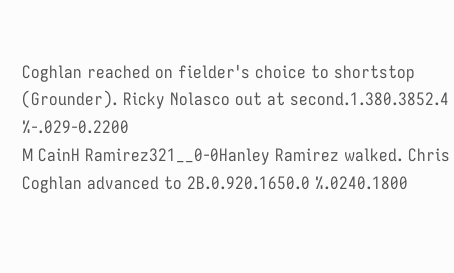Coghlan reached on fielder's choice to shortstop (Grounder). Ricky Nolasco out at second.1.380.3852.4 %-.029-0.2200
M CainH Ramirez321__0-0Hanley Ramirez walked. Chris Coghlan advanced to 2B.0.920.1650.0 %.0240.1800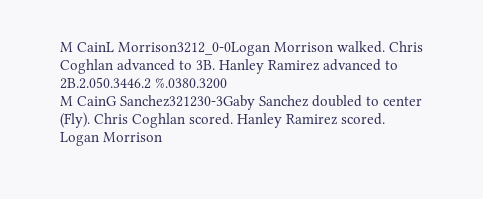M CainL Morrison3212_0-0Logan Morrison walked. Chris Coghlan advanced to 3B. Hanley Ramirez advanced to 2B.2.050.3446.2 %.0380.3200
M CainG Sanchez321230-3Gaby Sanchez doubled to center (Fly). Chris Coghlan scored. Hanley Ramirez scored. Logan Morrison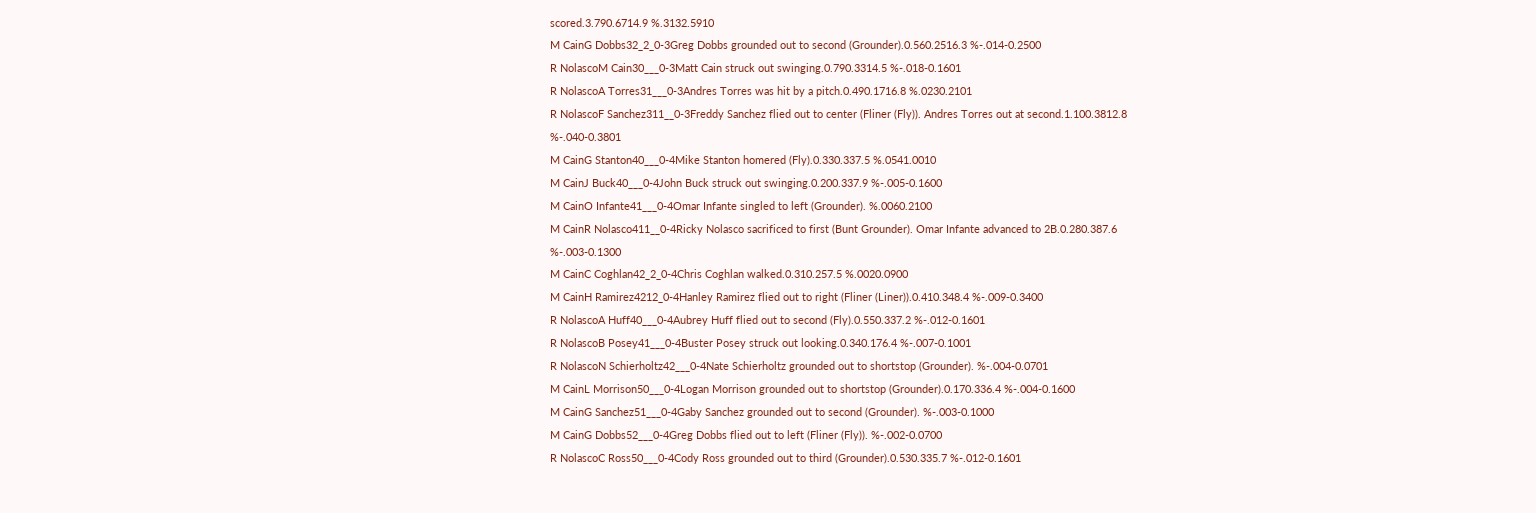scored.3.790.6714.9 %.3132.5910
M CainG Dobbs32_2_0-3Greg Dobbs grounded out to second (Grounder).0.560.2516.3 %-.014-0.2500
R NolascoM Cain30___0-3Matt Cain struck out swinging.0.790.3314.5 %-.018-0.1601
R NolascoA Torres31___0-3Andres Torres was hit by a pitch.0.490.1716.8 %.0230.2101
R NolascoF Sanchez311__0-3Freddy Sanchez flied out to center (Fliner (Fly)). Andres Torres out at second.1.100.3812.8 %-.040-0.3801
M CainG Stanton40___0-4Mike Stanton homered (Fly).0.330.337.5 %.0541.0010
M CainJ Buck40___0-4John Buck struck out swinging.0.200.337.9 %-.005-0.1600
M CainO Infante41___0-4Omar Infante singled to left (Grounder). %.0060.2100
M CainR Nolasco411__0-4Ricky Nolasco sacrificed to first (Bunt Grounder). Omar Infante advanced to 2B.0.280.387.6 %-.003-0.1300
M CainC Coghlan42_2_0-4Chris Coghlan walked.0.310.257.5 %.0020.0900
M CainH Ramirez4212_0-4Hanley Ramirez flied out to right (Fliner (Liner)).0.410.348.4 %-.009-0.3400
R NolascoA Huff40___0-4Aubrey Huff flied out to second (Fly).0.550.337.2 %-.012-0.1601
R NolascoB Posey41___0-4Buster Posey struck out looking.0.340.176.4 %-.007-0.1001
R NolascoN Schierholtz42___0-4Nate Schierholtz grounded out to shortstop (Grounder). %-.004-0.0701
M CainL Morrison50___0-4Logan Morrison grounded out to shortstop (Grounder).0.170.336.4 %-.004-0.1600
M CainG Sanchez51___0-4Gaby Sanchez grounded out to second (Grounder). %-.003-0.1000
M CainG Dobbs52___0-4Greg Dobbs flied out to left (Fliner (Fly)). %-.002-0.0700
R NolascoC Ross50___0-4Cody Ross grounded out to third (Grounder).0.530.335.7 %-.012-0.1601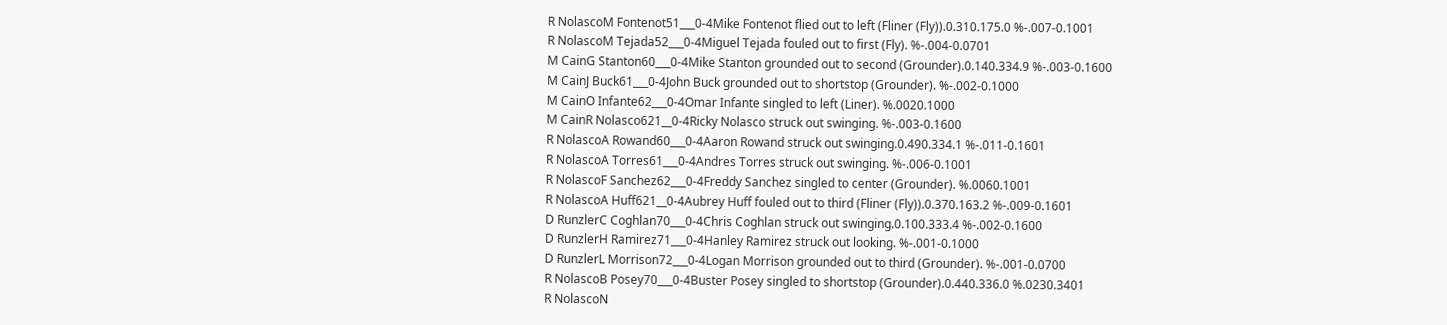R NolascoM Fontenot51___0-4Mike Fontenot flied out to left (Fliner (Fly)).0.310.175.0 %-.007-0.1001
R NolascoM Tejada52___0-4Miguel Tejada fouled out to first (Fly). %-.004-0.0701
M CainG Stanton60___0-4Mike Stanton grounded out to second (Grounder).0.140.334.9 %-.003-0.1600
M CainJ Buck61___0-4John Buck grounded out to shortstop (Grounder). %-.002-0.1000
M CainO Infante62___0-4Omar Infante singled to left (Liner). %.0020.1000
M CainR Nolasco621__0-4Ricky Nolasco struck out swinging. %-.003-0.1600
R NolascoA Rowand60___0-4Aaron Rowand struck out swinging.0.490.334.1 %-.011-0.1601
R NolascoA Torres61___0-4Andres Torres struck out swinging. %-.006-0.1001
R NolascoF Sanchez62___0-4Freddy Sanchez singled to center (Grounder). %.0060.1001
R NolascoA Huff621__0-4Aubrey Huff fouled out to third (Fliner (Fly)).0.370.163.2 %-.009-0.1601
D RunzlerC Coghlan70___0-4Chris Coghlan struck out swinging.0.100.333.4 %-.002-0.1600
D RunzlerH Ramirez71___0-4Hanley Ramirez struck out looking. %-.001-0.1000
D RunzlerL Morrison72___0-4Logan Morrison grounded out to third (Grounder). %-.001-0.0700
R NolascoB Posey70___0-4Buster Posey singled to shortstop (Grounder).0.440.336.0 %.0230.3401
R NolascoN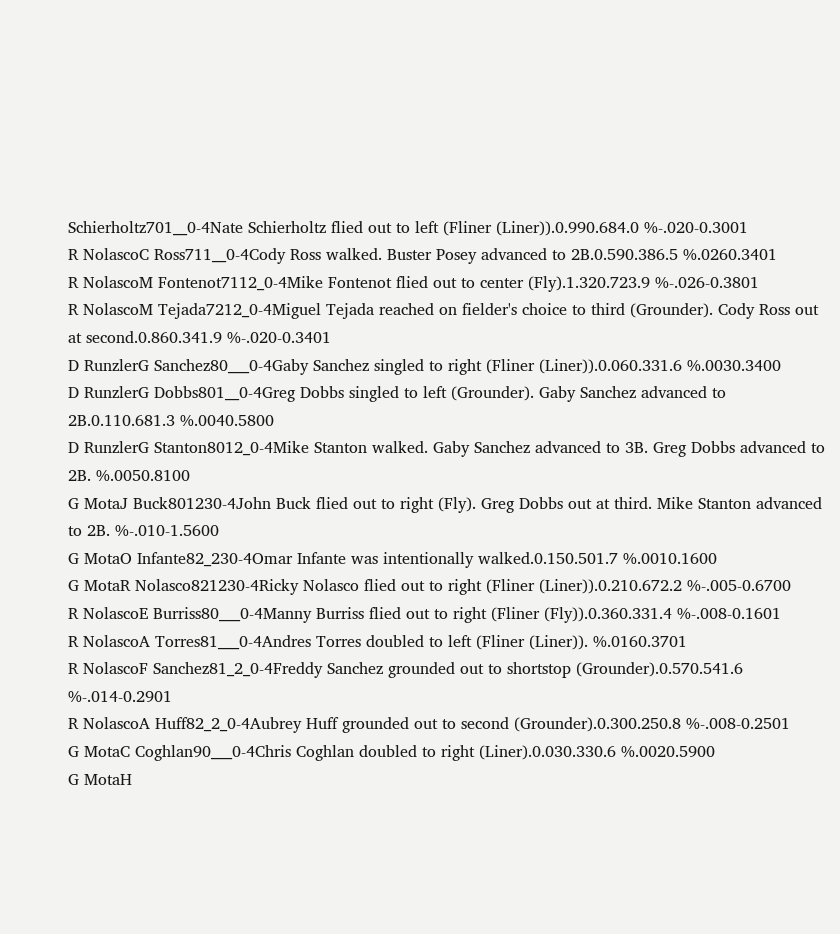Schierholtz701__0-4Nate Schierholtz flied out to left (Fliner (Liner)).0.990.684.0 %-.020-0.3001
R NolascoC Ross711__0-4Cody Ross walked. Buster Posey advanced to 2B.0.590.386.5 %.0260.3401
R NolascoM Fontenot7112_0-4Mike Fontenot flied out to center (Fly).1.320.723.9 %-.026-0.3801
R NolascoM Tejada7212_0-4Miguel Tejada reached on fielder's choice to third (Grounder). Cody Ross out at second.0.860.341.9 %-.020-0.3401
D RunzlerG Sanchez80___0-4Gaby Sanchez singled to right (Fliner (Liner)).0.060.331.6 %.0030.3400
D RunzlerG Dobbs801__0-4Greg Dobbs singled to left (Grounder). Gaby Sanchez advanced to 2B.0.110.681.3 %.0040.5800
D RunzlerG Stanton8012_0-4Mike Stanton walked. Gaby Sanchez advanced to 3B. Greg Dobbs advanced to 2B. %.0050.8100
G MotaJ Buck801230-4John Buck flied out to right (Fly). Greg Dobbs out at third. Mike Stanton advanced to 2B. %-.010-1.5600
G MotaO Infante82_230-4Omar Infante was intentionally walked.0.150.501.7 %.0010.1600
G MotaR Nolasco821230-4Ricky Nolasco flied out to right (Fliner (Liner)).0.210.672.2 %-.005-0.6700
R NolascoE Burriss80___0-4Manny Burriss flied out to right (Fliner (Fly)).0.360.331.4 %-.008-0.1601
R NolascoA Torres81___0-4Andres Torres doubled to left (Fliner (Liner)). %.0160.3701
R NolascoF Sanchez81_2_0-4Freddy Sanchez grounded out to shortstop (Grounder).0.570.541.6 %-.014-0.2901
R NolascoA Huff82_2_0-4Aubrey Huff grounded out to second (Grounder).0.300.250.8 %-.008-0.2501
G MotaC Coghlan90___0-4Chris Coghlan doubled to right (Liner).0.030.330.6 %.0020.5900
G MotaH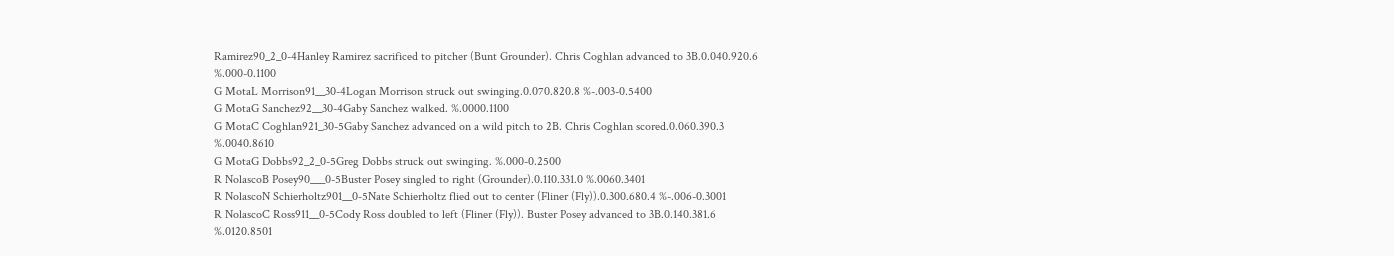Ramirez90_2_0-4Hanley Ramirez sacrificed to pitcher (Bunt Grounder). Chris Coghlan advanced to 3B.0.040.920.6 %.000-0.1100
G MotaL Morrison91__30-4Logan Morrison struck out swinging.0.070.820.8 %-.003-0.5400
G MotaG Sanchez92__30-4Gaby Sanchez walked. %.0000.1100
G MotaC Coghlan921_30-5Gaby Sanchez advanced on a wild pitch to 2B. Chris Coghlan scored.0.060.390.3 %.0040.8610
G MotaG Dobbs92_2_0-5Greg Dobbs struck out swinging. %.000-0.2500
R NolascoB Posey90___0-5Buster Posey singled to right (Grounder).0.110.331.0 %.0060.3401
R NolascoN Schierholtz901__0-5Nate Schierholtz flied out to center (Fliner (Fly)).0.300.680.4 %-.006-0.3001
R NolascoC Ross911__0-5Cody Ross doubled to left (Fliner (Fly)). Buster Posey advanced to 3B.0.140.381.6 %.0120.8501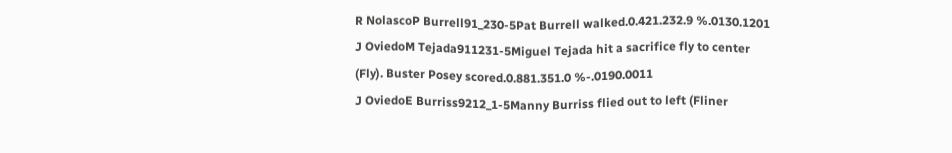R NolascoP Burrell91_230-5Pat Burrell walked.0.421.232.9 %.0130.1201
J OviedoM Tejada911231-5Miguel Tejada hit a sacrifice fly to center (Fly). Buster Posey scored.0.881.351.0 %-.0190.0011
J OviedoE Burriss9212_1-5Manny Burriss flied out to left (Fliner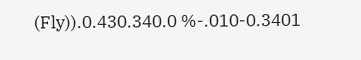(Fly)).0.430.340.0 %-.010-0.3401